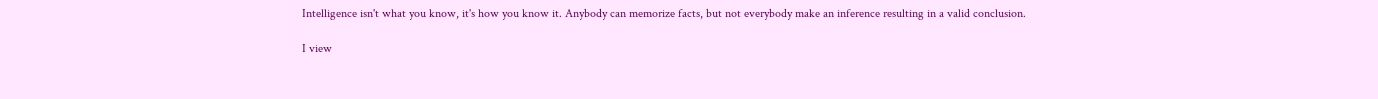Intelligence isn't what you know, it's how you know it. Anybody can memorize facts, but not everybody make an inference resulting in a valid conclusion.

I view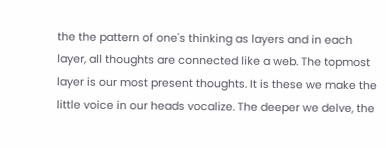the the pattern of one's thinking as layers and in each layer, all thoughts are connected like a web. The topmost layer is our most present thoughts. It is these we make the little voice in our heads vocalize. The deeper we delve, the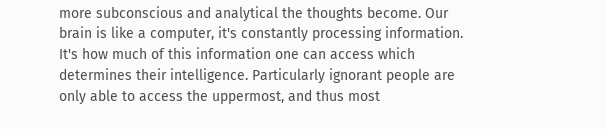more subconscious and analytical the thoughts become. Our brain is like a computer, it's constantly processing information. It's how much of this information one can access which determines their intelligence. Particularly ignorant people are only able to access the uppermost, and thus most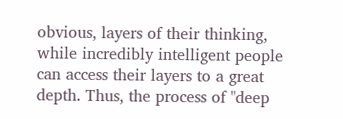obvious, layers of their thinking, while incredibly intelligent people can access their layers to a great depth. Thus, the process of "deep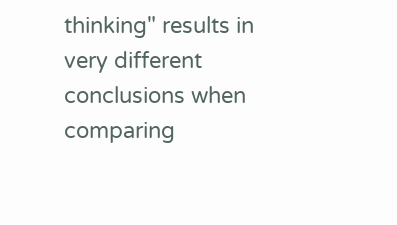thinking" results in very different conclusions when comparing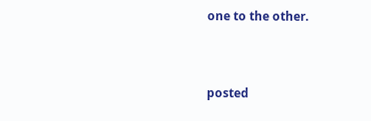one to the other.


posted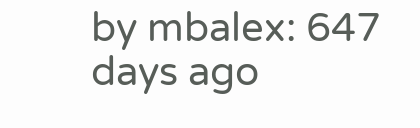by mbalex: 647 days ago